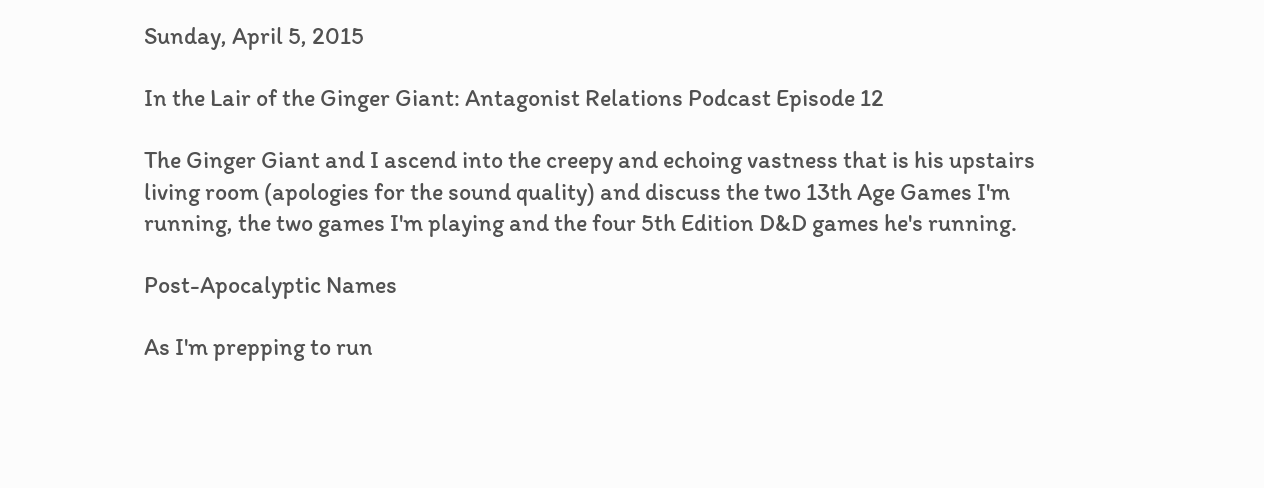Sunday, April 5, 2015

In the Lair of the Ginger Giant: Antagonist Relations Podcast Episode 12

The Ginger Giant and I ascend into the creepy and echoing vastness that is his upstairs living room (apologies for the sound quality) and discuss the two 13th Age Games I'm running, the two games I'm playing and the four 5th Edition D&D games he's running.

Post-Apocalyptic Names

As I'm prepping to run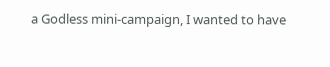a Godless mini-campaign, I wanted to have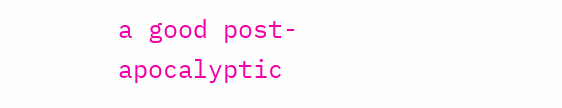a good post-apocalyptic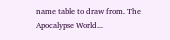name table to draw from. The Apocalypse World...